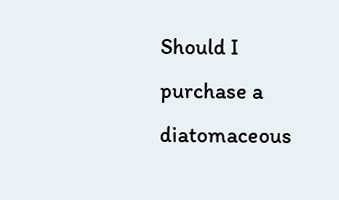Should I purchase a diatomaceous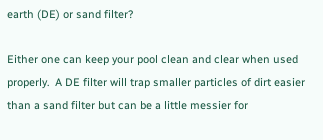earth (DE) or sand filter?

Either one can keep your pool clean and clear when used properly.  A DE filter will trap smaller particles of dirt easier than a sand filter but can be a little messier for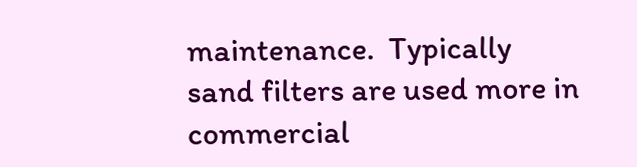maintenance.  Typically sand filters are used more in commercial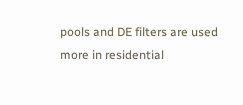pools and DE filters are used more in residential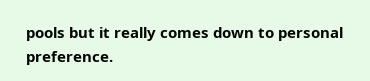pools but it really comes down to personal preference.